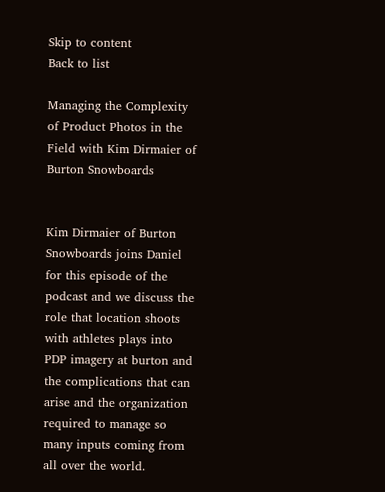Skip to content
Back to list

Managing the Complexity of Product Photos in the Field with Kim Dirmaier of Burton Snowboards


Kim Dirmaier of Burton Snowboards joins Daniel for this episode of the podcast and we discuss the role that location shoots with athletes plays into PDP imagery at burton and the complications that can arise and the organization required to manage so many inputs coming from all over the world.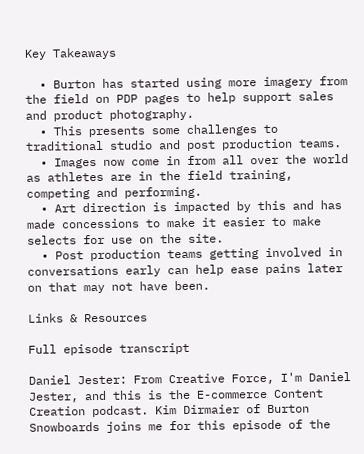Key Takeaways

  • Burton has started using more imagery from the field on PDP pages to help support sales and product photography.
  • This presents some challenges to traditional studio and post production teams.
  • Images now come in from all over the world as athletes are in the field training, competing and performing.
  • Art direction is impacted by this and has made concessions to make it easier to make selects for use on the site.
  • Post production teams getting involved in conversations early can help ease pains later on that may not have been.

Links & Resources

Full episode transcript

Daniel Jester: From Creative Force, I'm Daniel Jester, and this is the E-commerce Content Creation podcast. Kim Dirmaier of Burton Snowboards joins me for this episode of the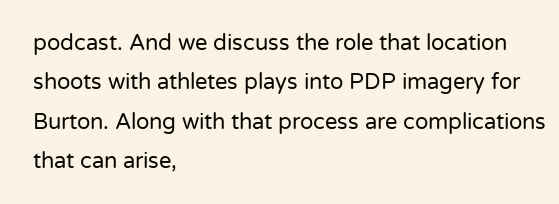podcast. And we discuss the role that location shoots with athletes plays into PDP imagery for Burton. Along with that process are complications that can arise,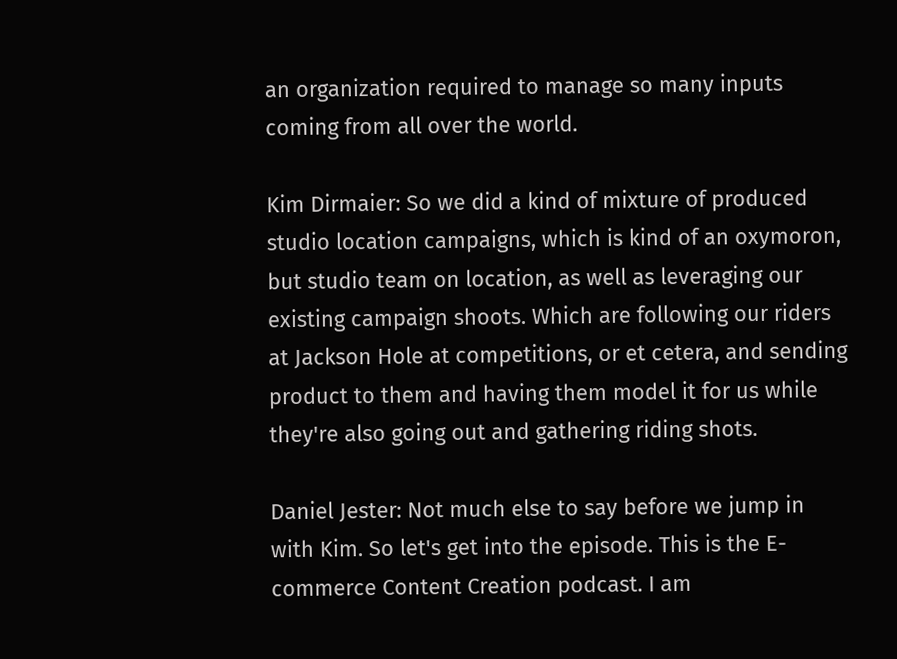an organization required to manage so many inputs coming from all over the world.

Kim Dirmaier: So we did a kind of mixture of produced studio location campaigns, which is kind of an oxymoron, but studio team on location, as well as leveraging our existing campaign shoots. Which are following our riders at Jackson Hole at competitions, or et cetera, and sending product to them and having them model it for us while they're also going out and gathering riding shots.

Daniel Jester: Not much else to say before we jump in with Kim. So let's get into the episode. This is the E-commerce Content Creation podcast. I am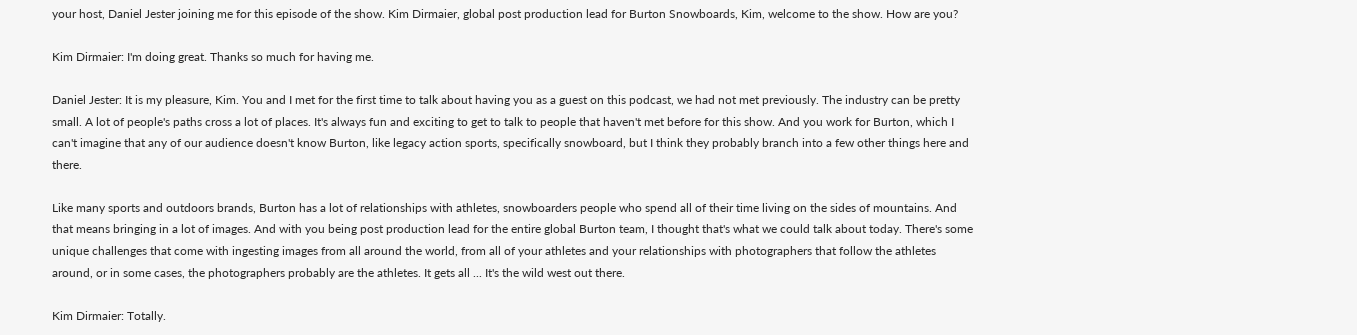your host, Daniel Jester joining me for this episode of the show. Kim Dirmaier, global post production lead for Burton Snowboards, Kim, welcome to the show. How are you?

Kim Dirmaier: I'm doing great. Thanks so much for having me.

Daniel Jester: It is my pleasure, Kim. You and I met for the first time to talk about having you as a guest on this podcast, we had not met previously. The industry can be pretty small. A lot of people's paths cross a lot of places. It's always fun and exciting to get to talk to people that haven't met before for this show. And you work for Burton, which I can't imagine that any of our audience doesn't know Burton, like legacy action sports, specifically snowboard, but I think they probably branch into a few other things here and there.

Like many sports and outdoors brands, Burton has a lot of relationships with athletes, snowboarders people who spend all of their time living on the sides of mountains. And that means bringing in a lot of images. And with you being post production lead for the entire global Burton team, I thought that's what we could talk about today. There's some unique challenges that come with ingesting images from all around the world, from all of your athletes and your relationships with photographers that follow the athletes around, or in some cases, the photographers probably are the athletes. It gets all ... It's the wild west out there.

Kim Dirmaier: Totally.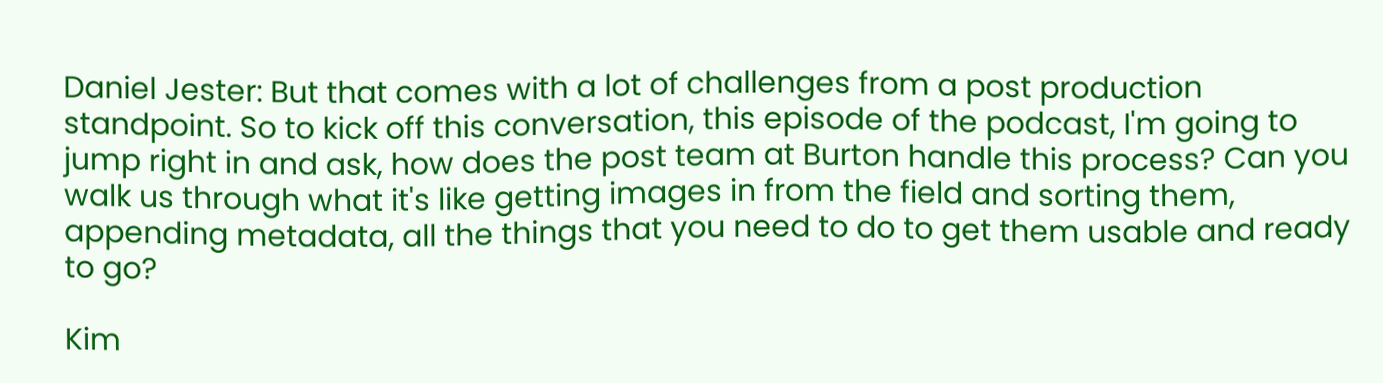Daniel Jester: But that comes with a lot of challenges from a post production standpoint. So to kick off this conversation, this episode of the podcast, I'm going to jump right in and ask, how does the post team at Burton handle this process? Can you walk us through what it's like getting images in from the field and sorting them, appending metadata, all the things that you need to do to get them usable and ready to go?

Kim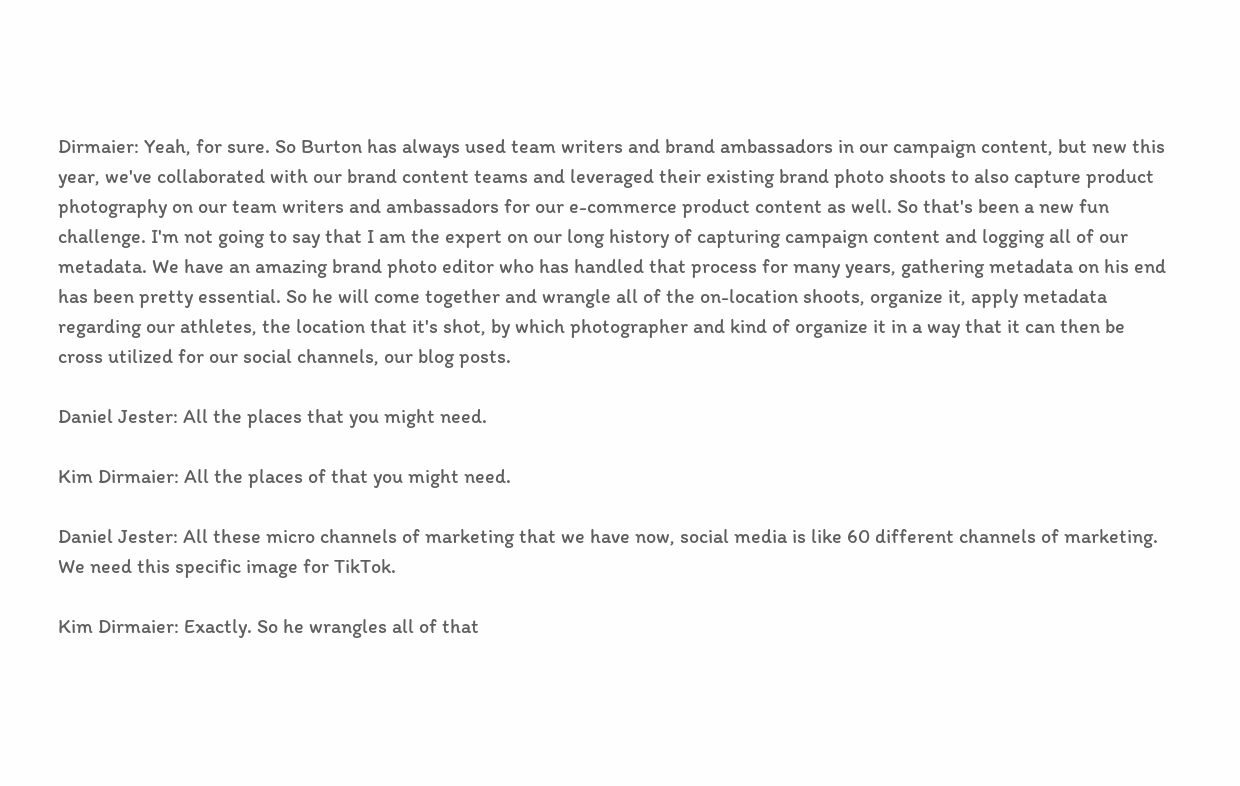Dirmaier: Yeah, for sure. So Burton has always used team writers and brand ambassadors in our campaign content, but new this year, we've collaborated with our brand content teams and leveraged their existing brand photo shoots to also capture product photography on our team writers and ambassadors for our e-commerce product content as well. So that's been a new fun challenge. I'm not going to say that I am the expert on our long history of capturing campaign content and logging all of our metadata. We have an amazing brand photo editor who has handled that process for many years, gathering metadata on his end has been pretty essential. So he will come together and wrangle all of the on-location shoots, organize it, apply metadata regarding our athletes, the location that it's shot, by which photographer and kind of organize it in a way that it can then be cross utilized for our social channels, our blog posts.

Daniel Jester: All the places that you might need.

Kim Dirmaier: All the places of that you might need.

Daniel Jester: All these micro channels of marketing that we have now, social media is like 60 different channels of marketing. We need this specific image for TikTok.

Kim Dirmaier: Exactly. So he wrangles all of that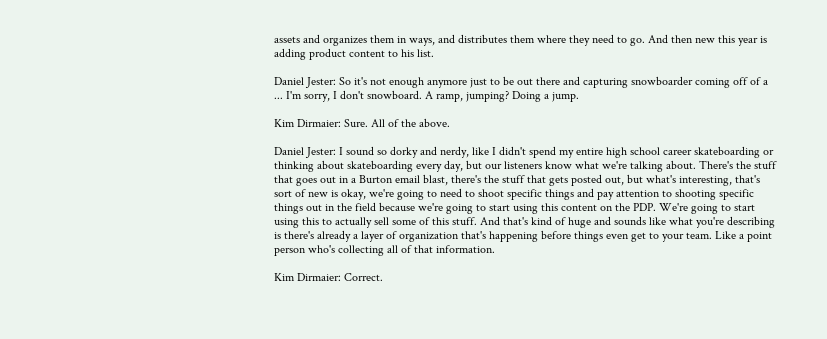assets and organizes them in ways, and distributes them where they need to go. And then new this year is adding product content to his list.

Daniel Jester: So it's not enough anymore just to be out there and capturing snowboarder coming off of a ... I'm sorry, I don't snowboard. A ramp, jumping? Doing a jump.

Kim Dirmaier: Sure. All of the above.

Daniel Jester: I sound so dorky and nerdy, like I didn't spend my entire high school career skateboarding or thinking about skateboarding every day, but our listeners know what we're talking about. There's the stuff that goes out in a Burton email blast, there's the stuff that gets posted out, but what's interesting, that's sort of new is okay, we're going to need to shoot specific things and pay attention to shooting specific things out in the field because we're going to start using this content on the PDP. We're going to start using this to actually sell some of this stuff. And that's kind of huge and sounds like what you're describing is there's already a layer of organization that's happening before things even get to your team. Like a point person who's collecting all of that information.

Kim Dirmaier: Correct.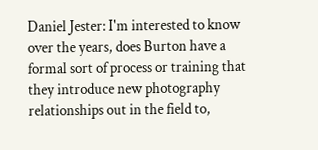Daniel Jester: I'm interested to know over the years, does Burton have a formal sort of process or training that they introduce new photography relationships out in the field to,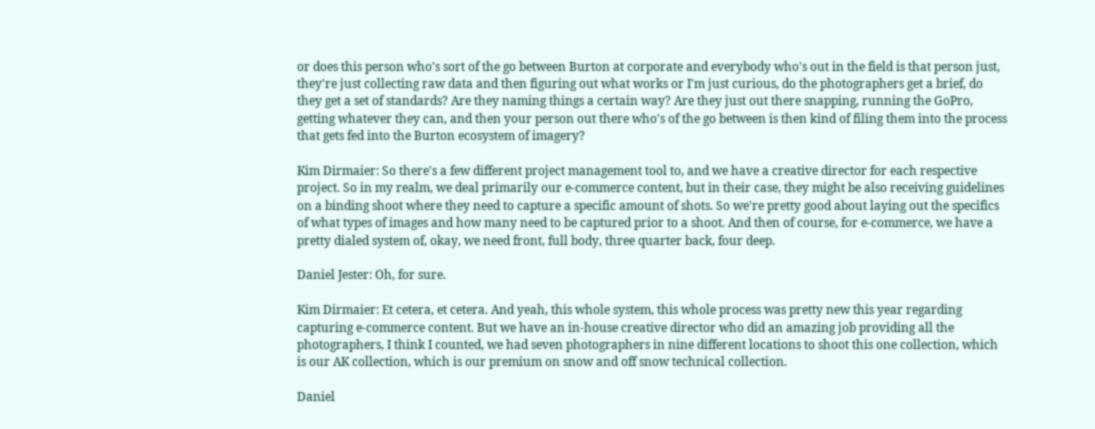or does this person who's sort of the go between Burton at corporate and everybody who's out in the field is that person just, they're just collecting raw data and then figuring out what works or I'm just curious, do the photographers get a brief, do they get a set of standards? Are they naming things a certain way? Are they just out there snapping, running the GoPro, getting whatever they can, and then your person out there who's of the go between is then kind of filing them into the process that gets fed into the Burton ecosystem of imagery?

Kim Dirmaier: So there's a few different project management tool to, and we have a creative director for each respective project. So in my realm, we deal primarily our e-commerce content, but in their case, they might be also receiving guidelines on a binding shoot where they need to capture a specific amount of shots. So we're pretty good about laying out the specifics of what types of images and how many need to be captured prior to a shoot. And then of course, for e-commerce, we have a pretty dialed system of, okay, we need front, full body, three quarter back, four deep.

Daniel Jester: Oh, for sure.

Kim Dirmaier: Et cetera, et cetera. And yeah, this whole system, this whole process was pretty new this year regarding capturing e-commerce content. But we have an in-house creative director who did an amazing job providing all the photographers, I think I counted, we had seven photographers in nine different locations to shoot this one collection, which is our AK collection, which is our premium on snow and off snow technical collection.

Daniel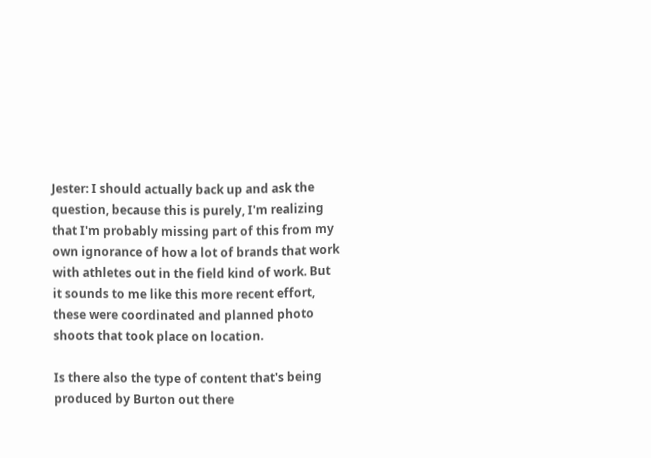Jester: I should actually back up and ask the question, because this is purely, I'm realizing that I'm probably missing part of this from my own ignorance of how a lot of brands that work with athletes out in the field kind of work. But it sounds to me like this more recent effort, these were coordinated and planned photo shoots that took place on location.

Is there also the type of content that's being produced by Burton out there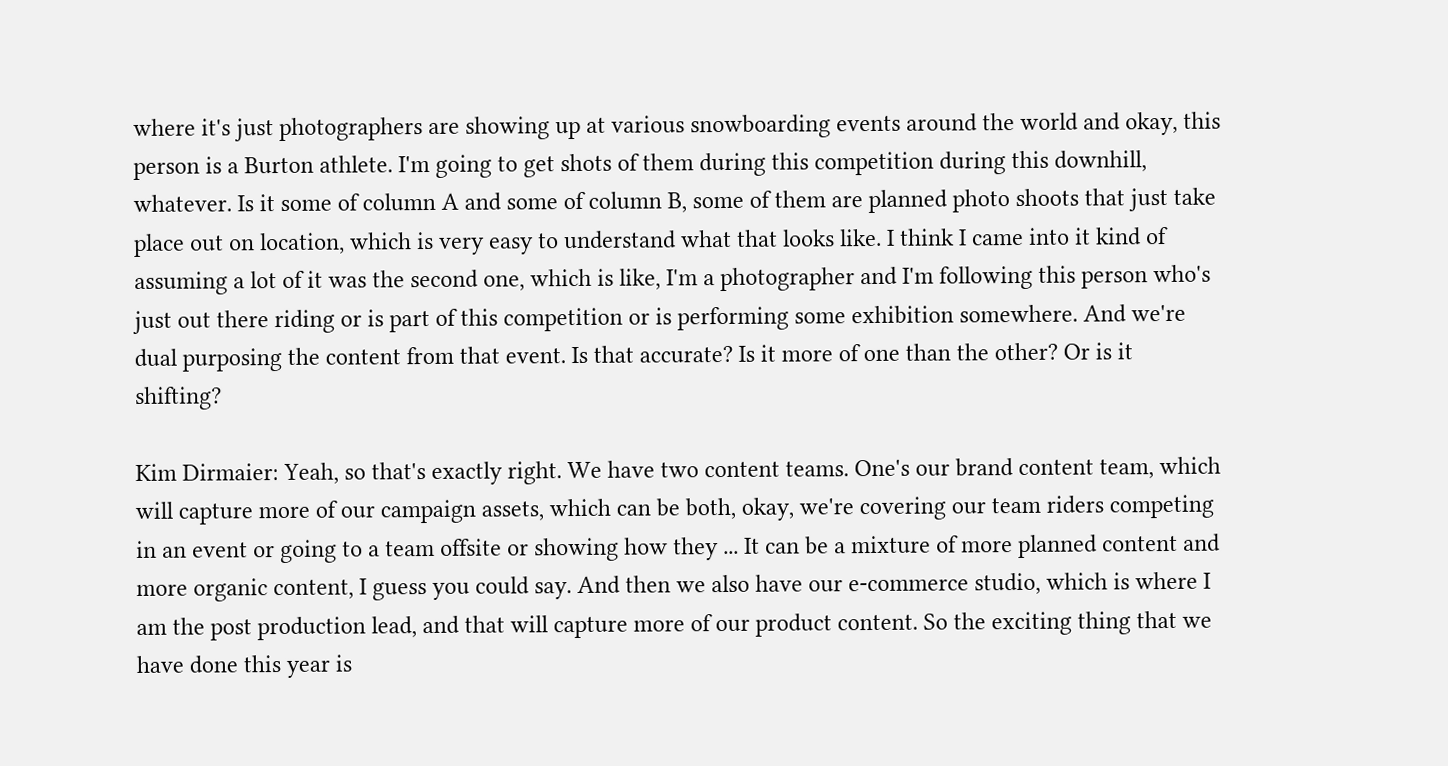where it's just photographers are showing up at various snowboarding events around the world and okay, this person is a Burton athlete. I'm going to get shots of them during this competition during this downhill, whatever. Is it some of column A and some of column B, some of them are planned photo shoots that just take place out on location, which is very easy to understand what that looks like. I think I came into it kind of assuming a lot of it was the second one, which is like, I'm a photographer and I'm following this person who's just out there riding or is part of this competition or is performing some exhibition somewhere. And we're dual purposing the content from that event. Is that accurate? Is it more of one than the other? Or is it shifting?

Kim Dirmaier: Yeah, so that's exactly right. We have two content teams. One's our brand content team, which will capture more of our campaign assets, which can be both, okay, we're covering our team riders competing in an event or going to a team offsite or showing how they ... It can be a mixture of more planned content and more organic content, I guess you could say. And then we also have our e-commerce studio, which is where I am the post production lead, and that will capture more of our product content. So the exciting thing that we have done this year is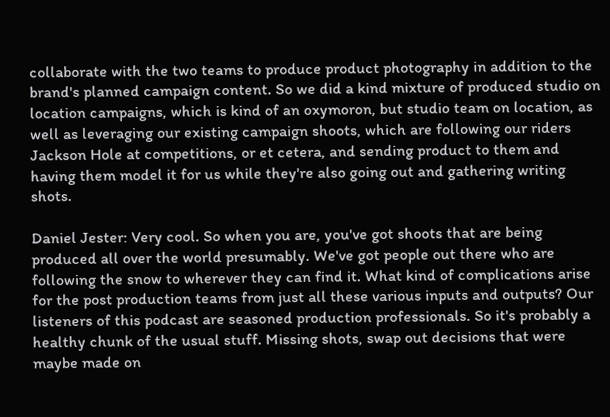collaborate with the two teams to produce product photography in addition to the brand's planned campaign content. So we did a kind mixture of produced studio on location campaigns, which is kind of an oxymoron, but studio team on location, as well as leveraging our existing campaign shoots, which are following our riders Jackson Hole at competitions, or et cetera, and sending product to them and having them model it for us while they're also going out and gathering writing shots.

Daniel Jester: Very cool. So when you are, you've got shoots that are being produced all over the world presumably. We've got people out there who are following the snow to wherever they can find it. What kind of complications arise for the post production teams from just all these various inputs and outputs? Our listeners of this podcast are seasoned production professionals. So it's probably a healthy chunk of the usual stuff. Missing shots, swap out decisions that were maybe made on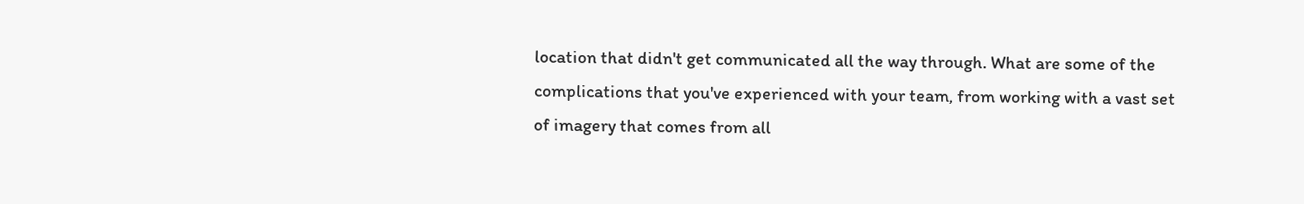location that didn't get communicated all the way through. What are some of the complications that you've experienced with your team, from working with a vast set of imagery that comes from all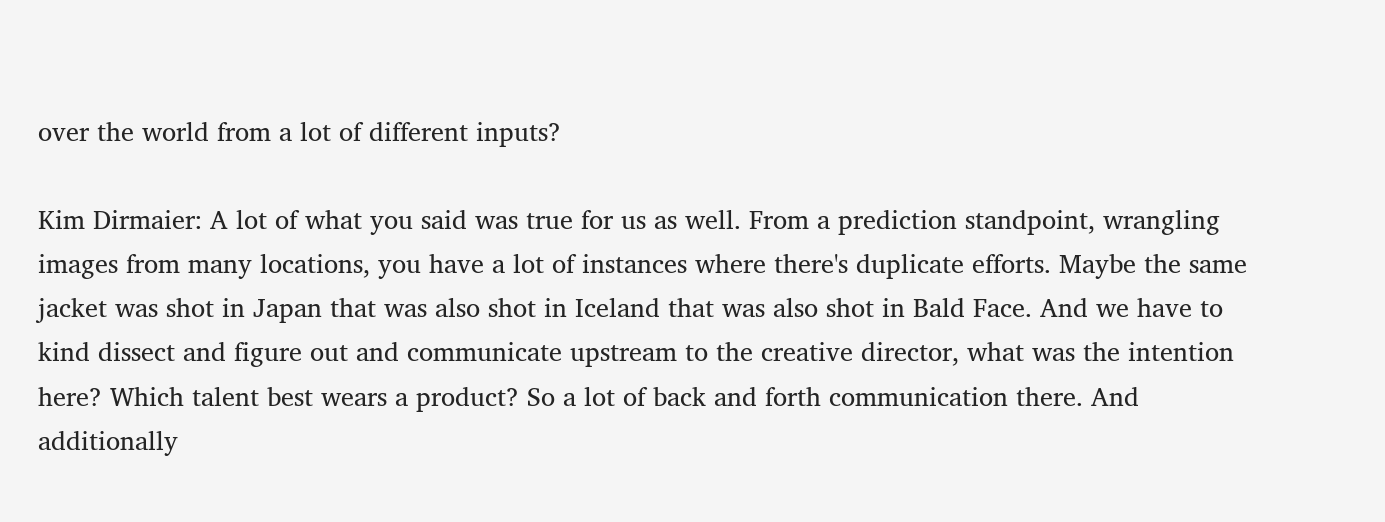over the world from a lot of different inputs?

Kim Dirmaier: A lot of what you said was true for us as well. From a prediction standpoint, wrangling images from many locations, you have a lot of instances where there's duplicate efforts. Maybe the same jacket was shot in Japan that was also shot in Iceland that was also shot in Bald Face. And we have to kind dissect and figure out and communicate upstream to the creative director, what was the intention here? Which talent best wears a product? So a lot of back and forth communication there. And additionally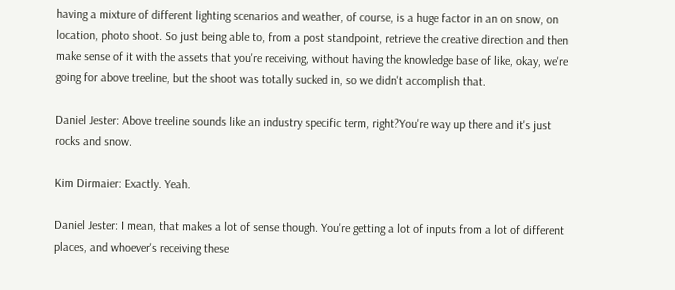having a mixture of different lighting scenarios and weather, of course, is a huge factor in an on snow, on location, photo shoot. So just being able to, from a post standpoint, retrieve the creative direction and then make sense of it with the assets that you're receiving, without having the knowledge base of like, okay, we're going for above treeline, but the shoot was totally sucked in, so we didn't accomplish that.

Daniel Jester: Above treeline sounds like an industry specific term, right?You're way up there and it's just rocks and snow.

Kim Dirmaier: Exactly. Yeah.

Daniel Jester: I mean, that makes a lot of sense though. You're getting a lot of inputs from a lot of different places, and whoever's receiving these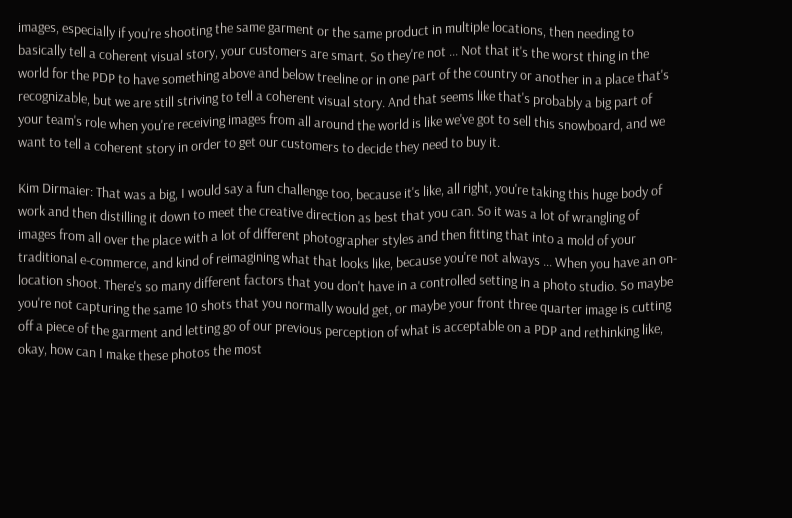images, especially if you're shooting the same garment or the same product in multiple locations, then needing to basically tell a coherent visual story, your customers are smart. So they're not ... Not that it's the worst thing in the world for the PDP to have something above and below treeline or in one part of the country or another in a place that's recognizable, but we are still striving to tell a coherent visual story. And that seems like that's probably a big part of your team's role when you're receiving images from all around the world is like we've got to sell this snowboard, and we want to tell a coherent story in order to get our customers to decide they need to buy it.

Kim Dirmaier: That was a big, I would say a fun challenge too, because it's like, all right, you're taking this huge body of work and then distilling it down to meet the creative direction as best that you can. So it was a lot of wrangling of images from all over the place with a lot of different photographer styles and then fitting that into a mold of your traditional e-commerce, and kind of reimagining what that looks like, because you're not always ... When you have an on-location shoot. There's so many different factors that you don't have in a controlled setting in a photo studio. So maybe you're not capturing the same 10 shots that you normally would get, or maybe your front three quarter image is cutting off a piece of the garment and letting go of our previous perception of what is acceptable on a PDP and rethinking like, okay, how can I make these photos the most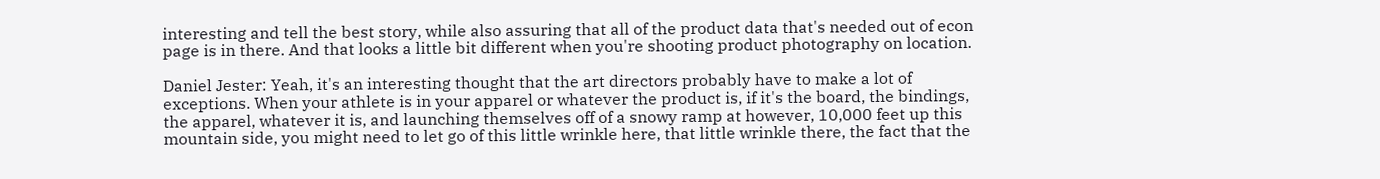interesting and tell the best story, while also assuring that all of the product data that's needed out of econ page is in there. And that looks a little bit different when you're shooting product photography on location.

Daniel Jester: Yeah, it's an interesting thought that the art directors probably have to make a lot of exceptions. When your athlete is in your apparel or whatever the product is, if it's the board, the bindings, the apparel, whatever it is, and launching themselves off of a snowy ramp at however, 10,000 feet up this mountain side, you might need to let go of this little wrinkle here, that little wrinkle there, the fact that the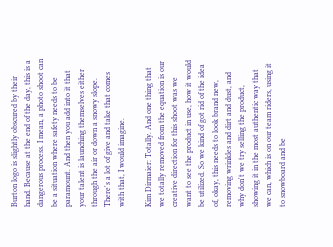Burton logo is slightly obscured by their hand. Because at the end of the day, this is a dangerous process. I mean, a photo shoot can be a situation where safety needs to be paramount. And then you add into it that your talent is launching themselves either through the air or down a snowy slope. There's a lot of give and take that comes with that, I would imagine.

Kim Dirmaier: Totally. And one thing that we totally removed from the equation is our creative direction for this shoot was we want to see the product in use, how it would be utilized. So we kind of got rid of the idea of, okay, this needs to look brand new, removing wrinkles and dirt and dust, and why don't we try selling the product, showing it in the most authentic way that we can, which is on our team riders, using it to snowboard and be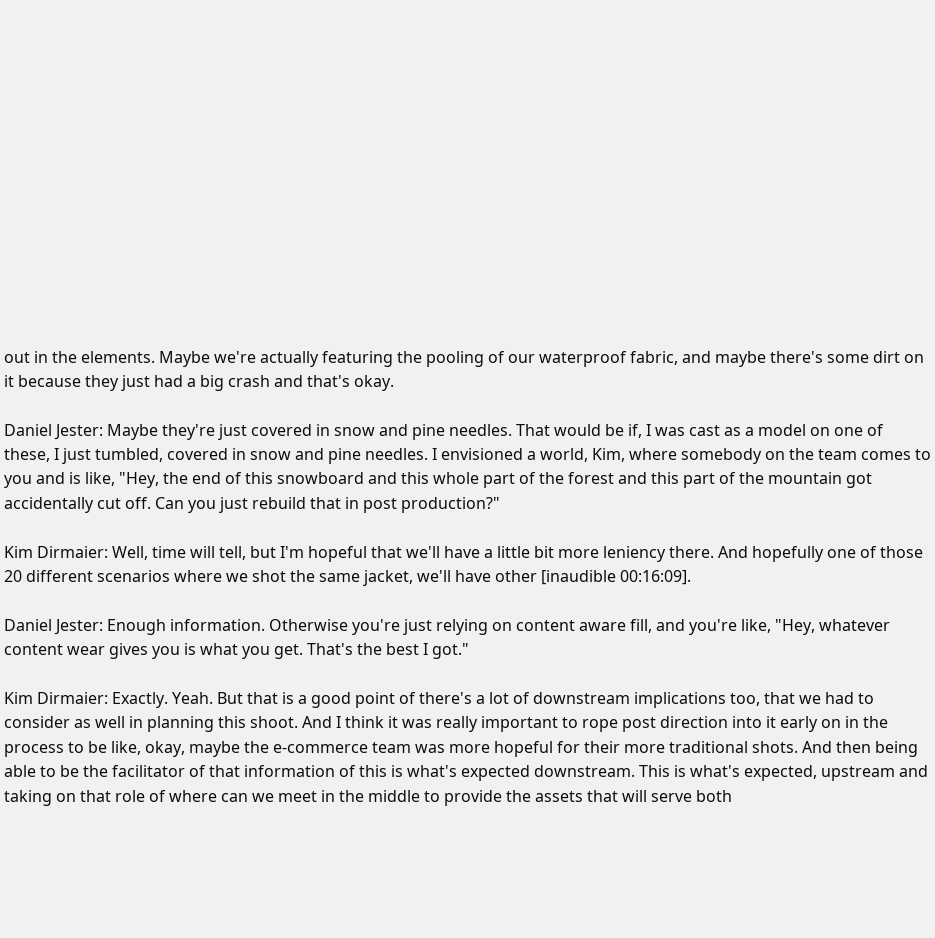out in the elements. Maybe we're actually featuring the pooling of our waterproof fabric, and maybe there's some dirt on it because they just had a big crash and that's okay.

Daniel Jester: Maybe they're just covered in snow and pine needles. That would be if, I was cast as a model on one of these, I just tumbled, covered in snow and pine needles. I envisioned a world, Kim, where somebody on the team comes to you and is like, "Hey, the end of this snowboard and this whole part of the forest and this part of the mountain got accidentally cut off. Can you just rebuild that in post production?"

Kim Dirmaier: Well, time will tell, but I'm hopeful that we'll have a little bit more leniency there. And hopefully one of those 20 different scenarios where we shot the same jacket, we'll have other [inaudible 00:16:09].

Daniel Jester: Enough information. Otherwise you're just relying on content aware fill, and you're like, "Hey, whatever content wear gives you is what you get. That's the best I got."

Kim Dirmaier: Exactly. Yeah. But that is a good point of there's a lot of downstream implications too, that we had to consider as well in planning this shoot. And I think it was really important to rope post direction into it early on in the process to be like, okay, maybe the e-commerce team was more hopeful for their more traditional shots. And then being able to be the facilitator of that information of this is what's expected downstream. This is what's expected, upstream and taking on that role of where can we meet in the middle to provide the assets that will serve both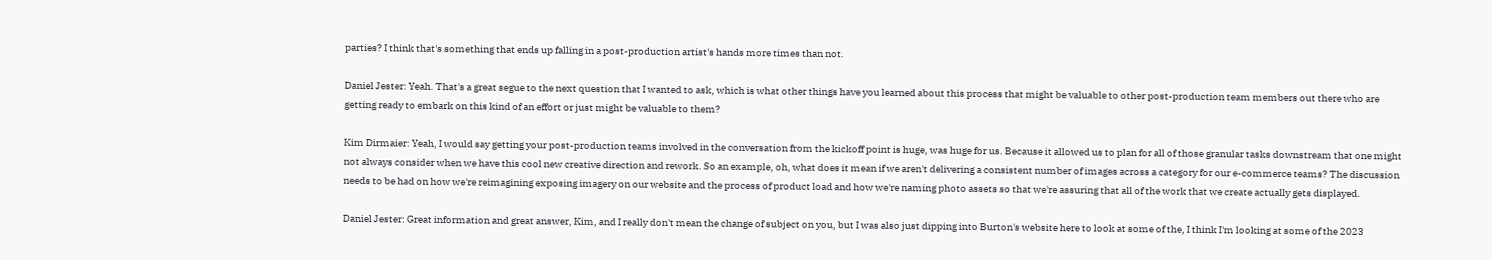parties? I think that's something that ends up falling in a post-production artist's hands more times than not.

Daniel Jester: Yeah. That's a great segue to the next question that I wanted to ask, which is what other things have you learned about this process that might be valuable to other post-production team members out there who are getting ready to embark on this kind of an effort or just might be valuable to them?

Kim Dirmaier: Yeah, I would say getting your post-production teams involved in the conversation from the kickoff point is huge, was huge for us. Because it allowed us to plan for all of those granular tasks downstream that one might not always consider when we have this cool new creative direction and rework. So an example, oh, what does it mean if we aren't delivering a consistent number of images across a category for our e-commerce teams? The discussion needs to be had on how we're reimagining exposing imagery on our website and the process of product load and how we're naming photo assets so that we're assuring that all of the work that we create actually gets displayed.

Daniel Jester: Great information and great answer, Kim, and I really don't mean the change of subject on you, but I was also just dipping into Burton's website here to look at some of the, I think I'm looking at some of the 2023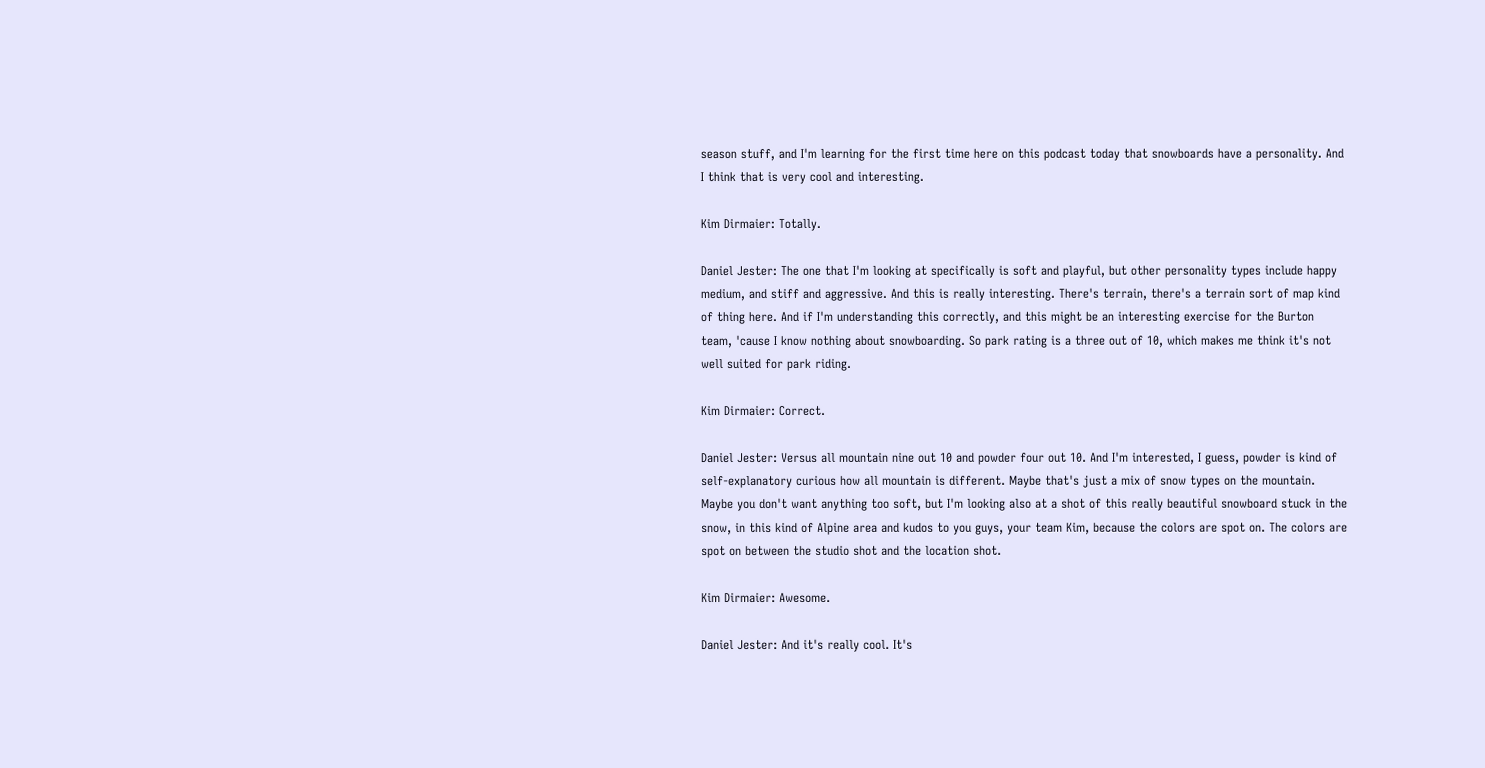season stuff, and I'm learning for the first time here on this podcast today that snowboards have a personality. And I think that is very cool and interesting.

Kim Dirmaier: Totally.

Daniel Jester: The one that I'm looking at specifically is soft and playful, but other personality types include happy medium, and stiff and aggressive. And this is really interesting. There's terrain, there's a terrain sort of map kind of thing here. And if I'm understanding this correctly, and this might be an interesting exercise for the Burton team, 'cause I know nothing about snowboarding. So park rating is a three out of 10, which makes me think it's not well suited for park riding.

Kim Dirmaier: Correct.

Daniel Jester: Versus all mountain nine out 10 and powder four out 10. And I'm interested, I guess, powder is kind of self-explanatory curious how all mountain is different. Maybe that's just a mix of snow types on the mountain. Maybe you don't want anything too soft, but I'm looking also at a shot of this really beautiful snowboard stuck in the snow, in this kind of Alpine area and kudos to you guys, your team Kim, because the colors are spot on. The colors are spot on between the studio shot and the location shot.

Kim Dirmaier: Awesome.

Daniel Jester: And it's really cool. It's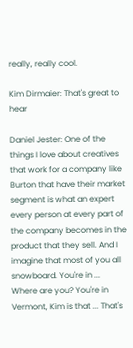really, really cool.

Kim Dirmaier: That's great to hear

Daniel Jester: One of the things I love about creatives that work for a company like Burton that have their market segment is what an expert every person at every part of the company becomes in the product that they sell. And I imagine that most of you all snowboard. You're in ... Where are you? You're in Vermont, Kim is that ... That's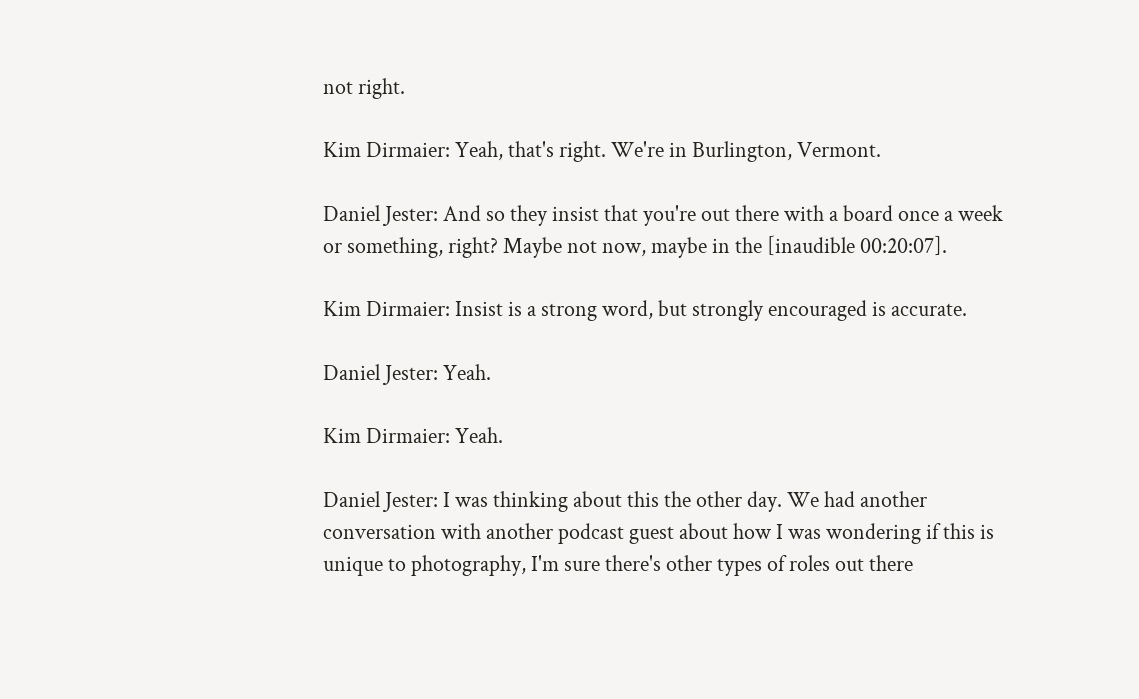not right.

Kim Dirmaier: Yeah, that's right. We're in Burlington, Vermont.

Daniel Jester: And so they insist that you're out there with a board once a week or something, right? Maybe not now, maybe in the [inaudible 00:20:07].

Kim Dirmaier: Insist is a strong word, but strongly encouraged is accurate.

Daniel Jester: Yeah.

Kim Dirmaier: Yeah.

Daniel Jester: I was thinking about this the other day. We had another conversation with another podcast guest about how I was wondering if this is unique to photography, I'm sure there's other types of roles out there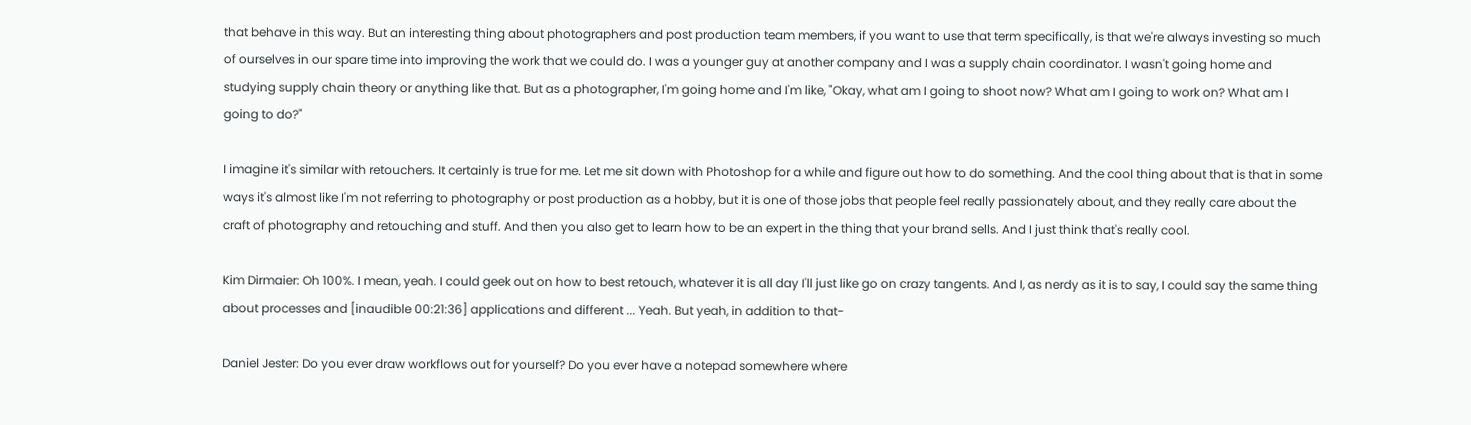that behave in this way. But an interesting thing about photographers and post production team members, if you want to use that term specifically, is that we're always investing so much of ourselves in our spare time into improving the work that we could do. I was a younger guy at another company and I was a supply chain coordinator. I wasn't going home and studying supply chain theory or anything like that. But as a photographer, I'm going home and I'm like, "Okay, what am I going to shoot now? What am I going to work on? What am I going to do?"

I imagine it's similar with retouchers. It certainly is true for me. Let me sit down with Photoshop for a while and figure out how to do something. And the cool thing about that is that in some ways it's almost like I'm not referring to photography or post production as a hobby, but it is one of those jobs that people feel really passionately about, and they really care about the craft of photography and retouching and stuff. And then you also get to learn how to be an expert in the thing that your brand sells. And I just think that's really cool.

Kim Dirmaier: Oh 100%. I mean, yeah. I could geek out on how to best retouch, whatever it is all day I'll just like go on crazy tangents. And I, as nerdy as it is to say, I could say the same thing about processes and [inaudible 00:21:36] applications and different ... Yeah. But yeah, in addition to that-

Daniel Jester: Do you ever draw workflows out for yourself? Do you ever have a notepad somewhere where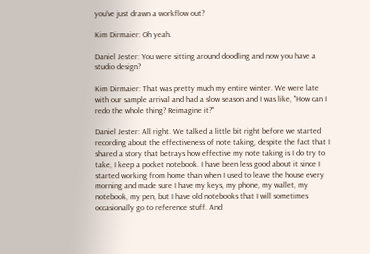you've just drawn a workflow out?

Kim Dirmaier: Oh yeah.

Daniel Jester: You were sitting around doodling and now you have a studio design?

Kim Dirmaier: That was pretty much my entire winter. We were late with our sample arrival and had a slow season and I was like, "How can I redo the whole thing? Reimagine it?"

Daniel Jester: All right. We talked a little bit right before we started recording about the effectiveness of note taking, despite the fact that I shared a story that betrays how effective my note taking is I do try to take, I keep a pocket notebook. I have been less good about it since I started working from home than when I used to leave the house every morning and made sure I have my keys, my phone, my wallet, my notebook, my pen, but I have old notebooks that I will sometimes occasionally go to reference stuff. And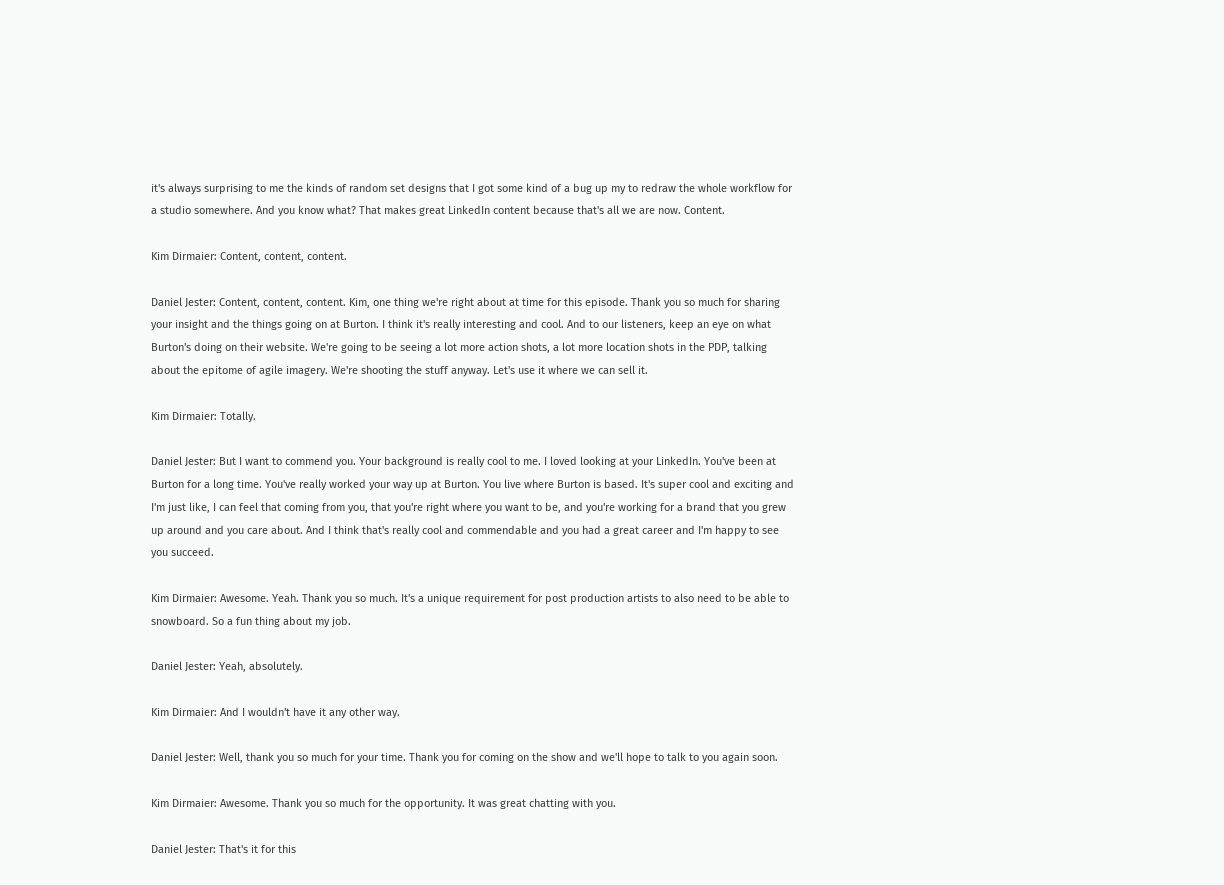it's always surprising to me the kinds of random set designs that I got some kind of a bug up my to redraw the whole workflow for a studio somewhere. And you know what? That makes great LinkedIn content because that's all we are now. Content.

Kim Dirmaier: Content, content, content.

Daniel Jester: Content, content, content. Kim, one thing we're right about at time for this episode. Thank you so much for sharing your insight and the things going on at Burton. I think it's really interesting and cool. And to our listeners, keep an eye on what Burton's doing on their website. We're going to be seeing a lot more action shots, a lot more location shots in the PDP, talking about the epitome of agile imagery. We're shooting the stuff anyway. Let's use it where we can sell it.

Kim Dirmaier: Totally.

Daniel Jester: But I want to commend you. Your background is really cool to me. I loved looking at your LinkedIn. You've been at Burton for a long time. You've really worked your way up at Burton. You live where Burton is based. It's super cool and exciting and I'm just like, I can feel that coming from you, that you're right where you want to be, and you're working for a brand that you grew up around and you care about. And I think that's really cool and commendable and you had a great career and I'm happy to see you succeed.

Kim Dirmaier: Awesome. Yeah. Thank you so much. It's a unique requirement for post production artists to also need to be able to snowboard. So a fun thing about my job.

Daniel Jester: Yeah, absolutely.

Kim Dirmaier: And I wouldn't have it any other way.

Daniel Jester: Well, thank you so much for your time. Thank you for coming on the show and we'll hope to talk to you again soon.

Kim Dirmaier: Awesome. Thank you so much for the opportunity. It was great chatting with you.

Daniel Jester: That's it for this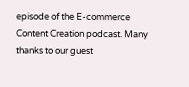episode of the E-commerce Content Creation podcast. Many thanks to our guest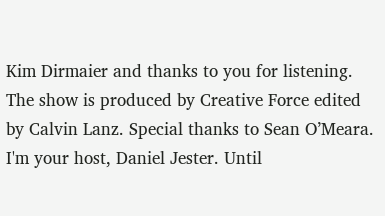Kim Dirmaier and thanks to you for listening. The show is produced by Creative Force edited by Calvin Lanz. Special thanks to Sean O’Meara. I'm your host, Daniel Jester. Until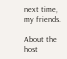next time, my friends.

About the host